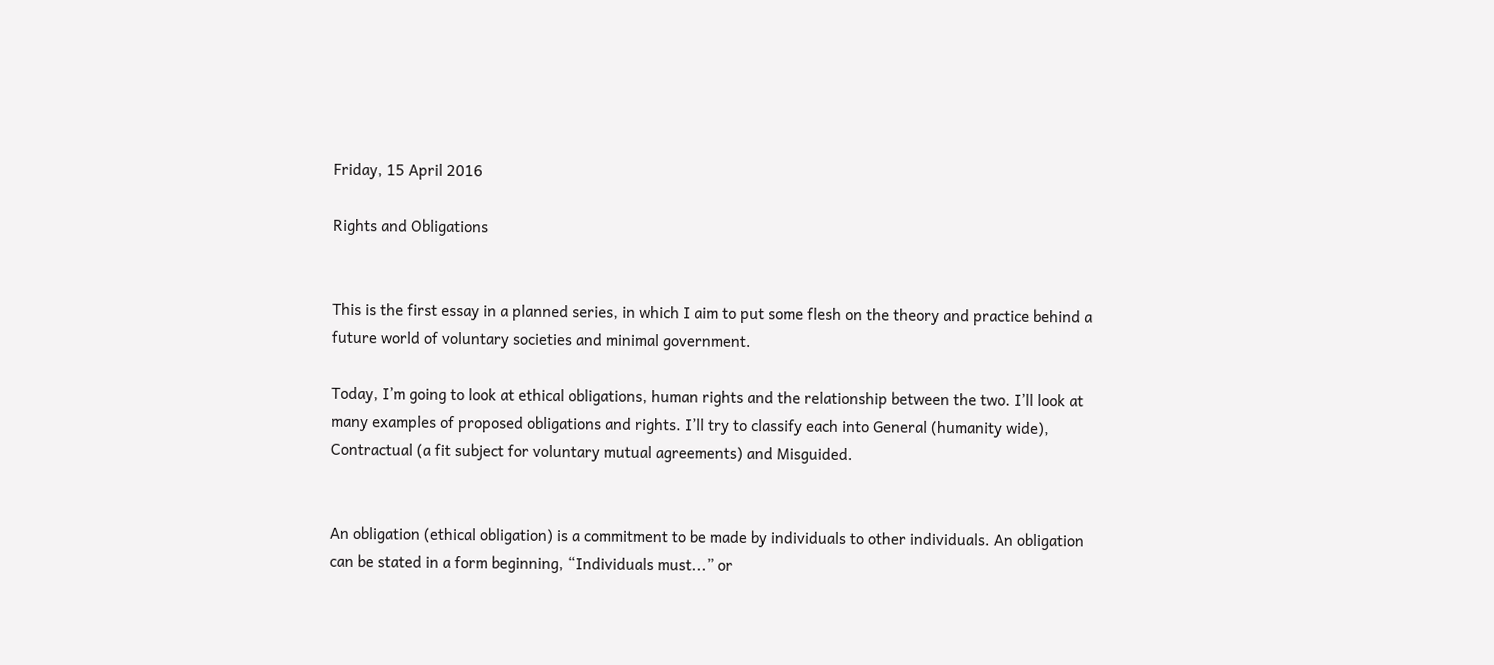Friday, 15 April 2016

Rights and Obligations


This is the first essay in a planned series, in which I aim to put some flesh on the theory and practice behind a future world of voluntary societies and minimal government.

Today, I’m going to look at ethical obligations, human rights and the relationship between the two. I’ll look at many examples of proposed obligations and rights. I’ll try to classify each into General (humanity wide), Contractual (a fit subject for voluntary mutual agreements) and Misguided.


An obligation (ethical obligation) is a commitment to be made by individuals to other individuals. An obligation can be stated in a form beginning, “Individuals must...” or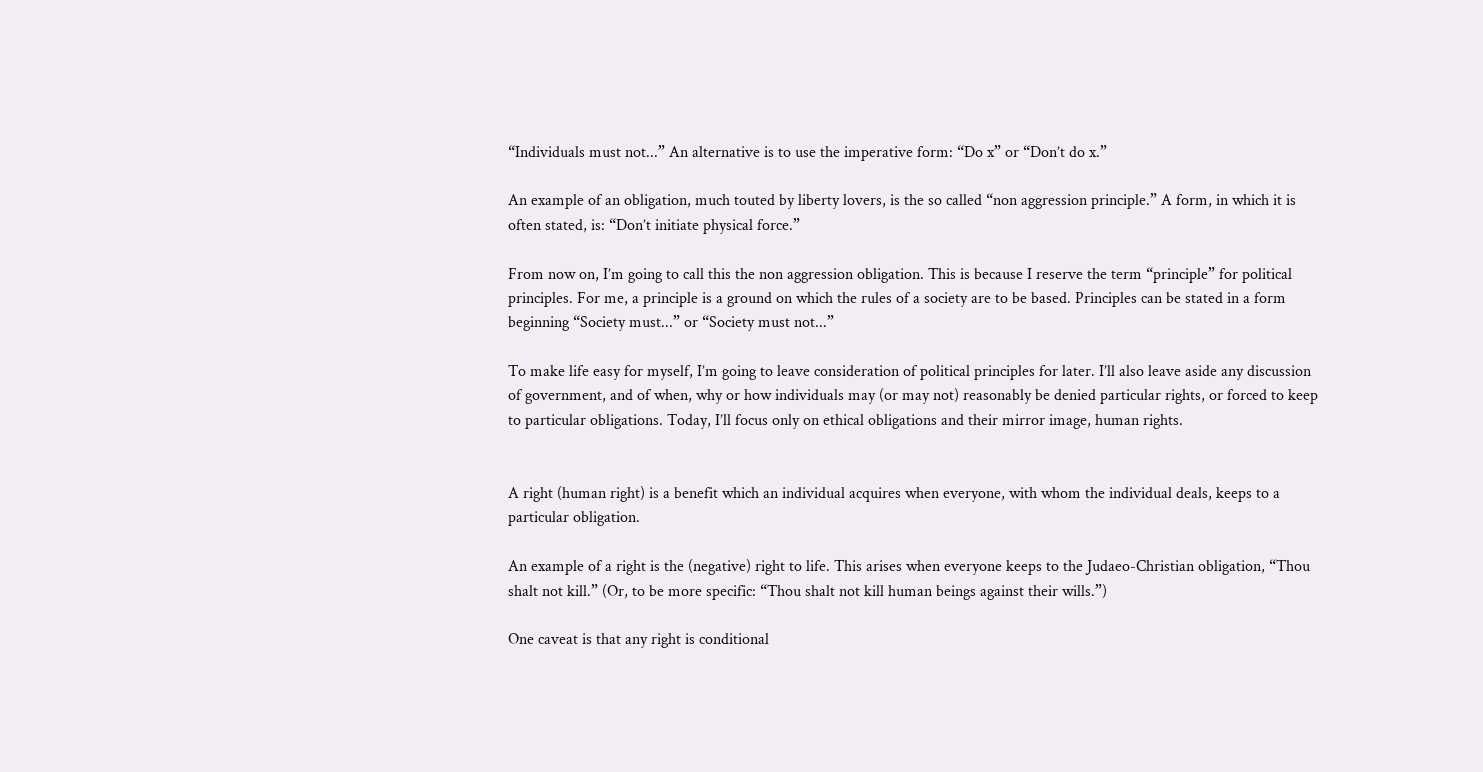“Individuals must not...” An alternative is to use the imperative form: “Do x” or “Don’t do x.”

An example of an obligation, much touted by liberty lovers, is the so called “non aggression principle.” A form, in which it is often stated, is: “Don’t initiate physical force.”

From now on, I’m going to call this the non aggression obligation. This is because I reserve the term “principle” for political principles. For me, a principle is a ground on which the rules of a society are to be based. Principles can be stated in a form beginning “Society must...” or “Society must not...”

To make life easy for myself, I’m going to leave consideration of political principles for later. I’ll also leave aside any discussion of government, and of when, why or how individuals may (or may not) reasonably be denied particular rights, or forced to keep to particular obligations. Today, I’ll focus only on ethical obligations and their mirror image, human rights.


A right (human right) is a benefit which an individual acquires when everyone, with whom the individual deals, keeps to a particular obligation.

An example of a right is the (negative) right to life. This arises when everyone keeps to the Judaeo-Christian obligation, “Thou shalt not kill.” (Or, to be more specific: “Thou shalt not kill human beings against their wills.”)

One caveat is that any right is conditional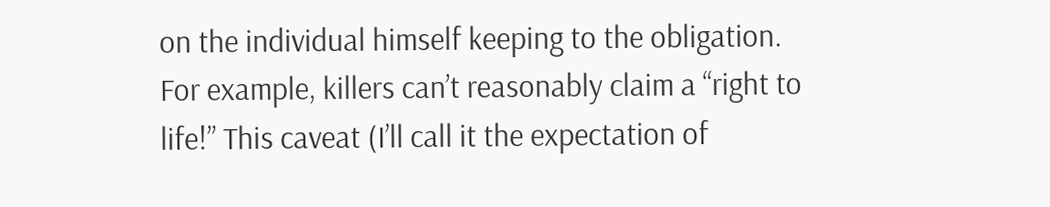on the individual himself keeping to the obligation. For example, killers can’t reasonably claim a “right to life!” This caveat (I’ll call it the expectation of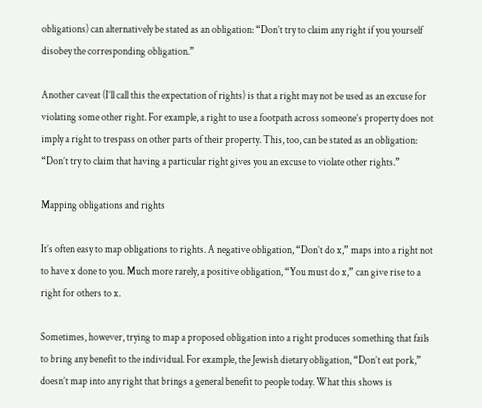obligations) can alternatively be stated as an obligation: “Don’t try to claim any right if you yourself disobey the corresponding obligation.”

Another caveat (I’ll call this the expectation of rights) is that a right may not be used as an excuse for violating some other right. For example, a right to use a footpath across someone’s property does not imply a right to trespass on other parts of their property. This, too, can be stated as an obligation: “Don’t try to claim that having a particular right gives you an excuse to violate other rights.”

Mapping obligations and rights

It’s often easy to map obligations to rights. A negative obligation, “Don’t do x,” maps into a right not to have x done to you. Much more rarely, a positive obligation, “You must do x,” can give rise to a right for others to x.

Sometimes, however, trying to map a proposed obligation into a right produces something that fails to bring any benefit to the individual. For example, the Jewish dietary obligation, “Don’t eat pork,” doesn’t map into any right that brings a general benefit to people today. What this shows is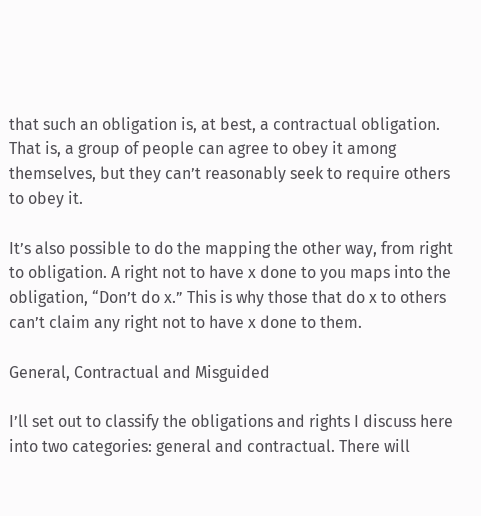that such an obligation is, at best, a contractual obligation. That is, a group of people can agree to obey it among themselves, but they can’t reasonably seek to require others to obey it.

It’s also possible to do the mapping the other way, from right to obligation. A right not to have x done to you maps into the obligation, “Don’t do x.” This is why those that do x to others can’t claim any right not to have x done to them.

General, Contractual and Misguided

I’ll set out to classify the obligations and rights I discuss here into two categories: general and contractual. There will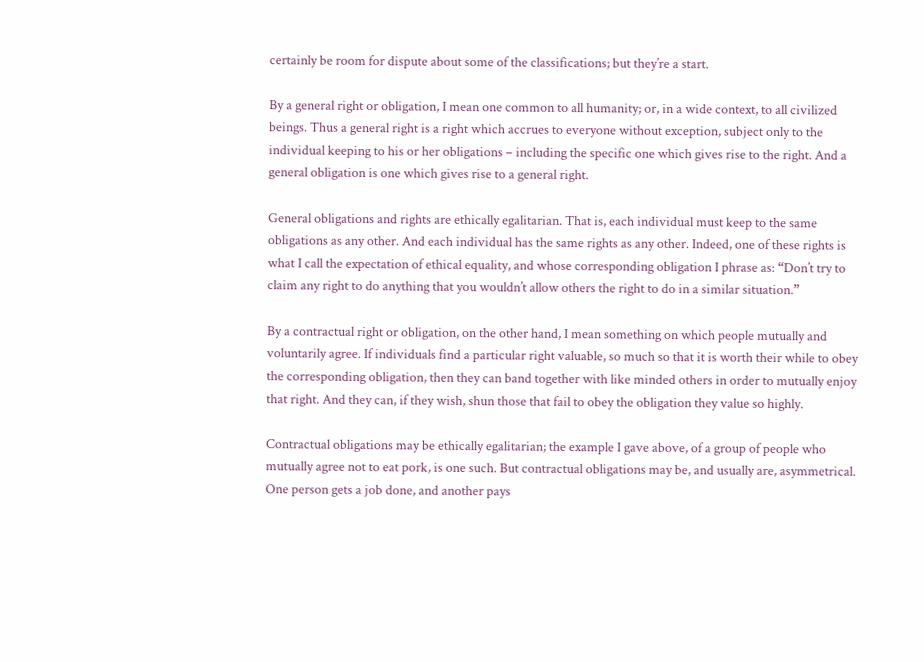certainly be room for dispute about some of the classifications; but they’re a start.

By a general right or obligation, I mean one common to all humanity; or, in a wide context, to all civilized beings. Thus a general right is a right which accrues to everyone without exception, subject only to the individual keeping to his or her obligations – including the specific one which gives rise to the right. And a general obligation is one which gives rise to a general right.

General obligations and rights are ethically egalitarian. That is, each individual must keep to the same obligations as any other. And each individual has the same rights as any other. Indeed, one of these rights is what I call the expectation of ethical equality, and whose corresponding obligation I phrase as: “Don’t try to claim any right to do anything that you wouldn’t allow others the right to do in a similar situation.”

By a contractual right or obligation, on the other hand, I mean something on which people mutually and voluntarily agree. If individuals find a particular right valuable, so much so that it is worth their while to obey the corresponding obligation, then they can band together with like minded others in order to mutually enjoy that right. And they can, if they wish, shun those that fail to obey the obligation they value so highly.

Contractual obligations may be ethically egalitarian; the example I gave above, of a group of people who mutually agree not to eat pork, is one such. But contractual obligations may be, and usually are, asymmetrical. One person gets a job done, and another pays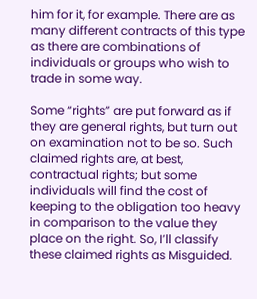him for it, for example. There are as many different contracts of this type as there are combinations of individuals or groups who wish to trade in some way.

Some “rights” are put forward as if they are general rights, but turn out on examination not to be so. Such claimed rights are, at best, contractual rights; but some individuals will find the cost of keeping to the obligation too heavy in comparison to the value they place on the right. So, I’ll classify these claimed rights as Misguided.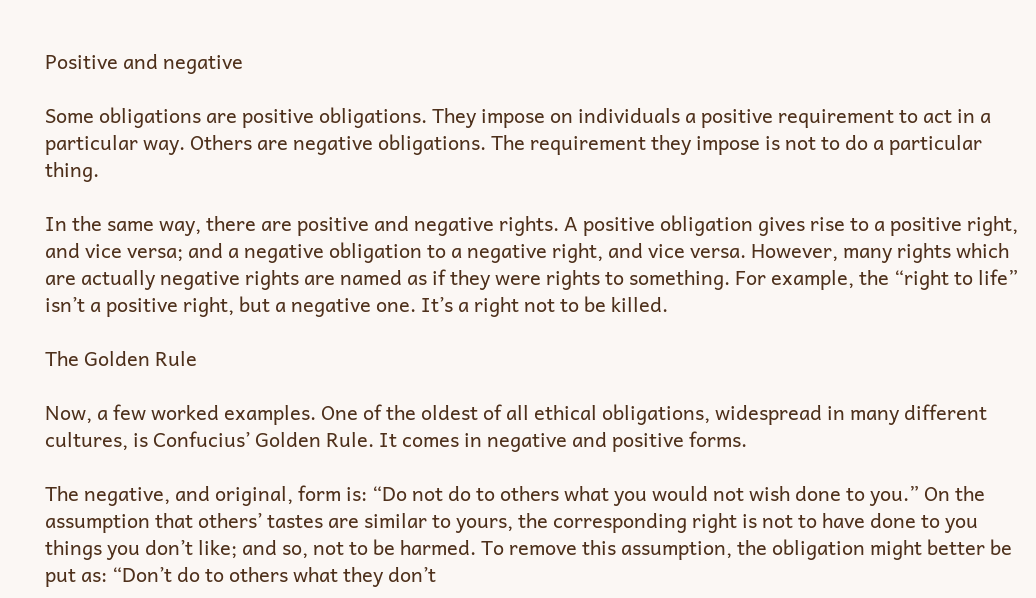Positive and negative

Some obligations are positive obligations. They impose on individuals a positive requirement to act in a particular way. Others are negative obligations. The requirement they impose is not to do a particular thing.

In the same way, there are positive and negative rights. A positive obligation gives rise to a positive right, and vice versa; and a negative obligation to a negative right, and vice versa. However, many rights which are actually negative rights are named as if they were rights to something. For example, the “right to life” isn’t a positive right, but a negative one. It’s a right not to be killed.

The Golden Rule

Now, a few worked examples. One of the oldest of all ethical obligations, widespread in many different cultures, is Confucius’ Golden Rule. It comes in negative and positive forms.

The negative, and original, form is: “Do not do to others what you would not wish done to you.” On the assumption that others’ tastes are similar to yours, the corresponding right is not to have done to you things you don’t like; and so, not to be harmed. To remove this assumption, the obligation might better be put as: “Don’t do to others what they don’t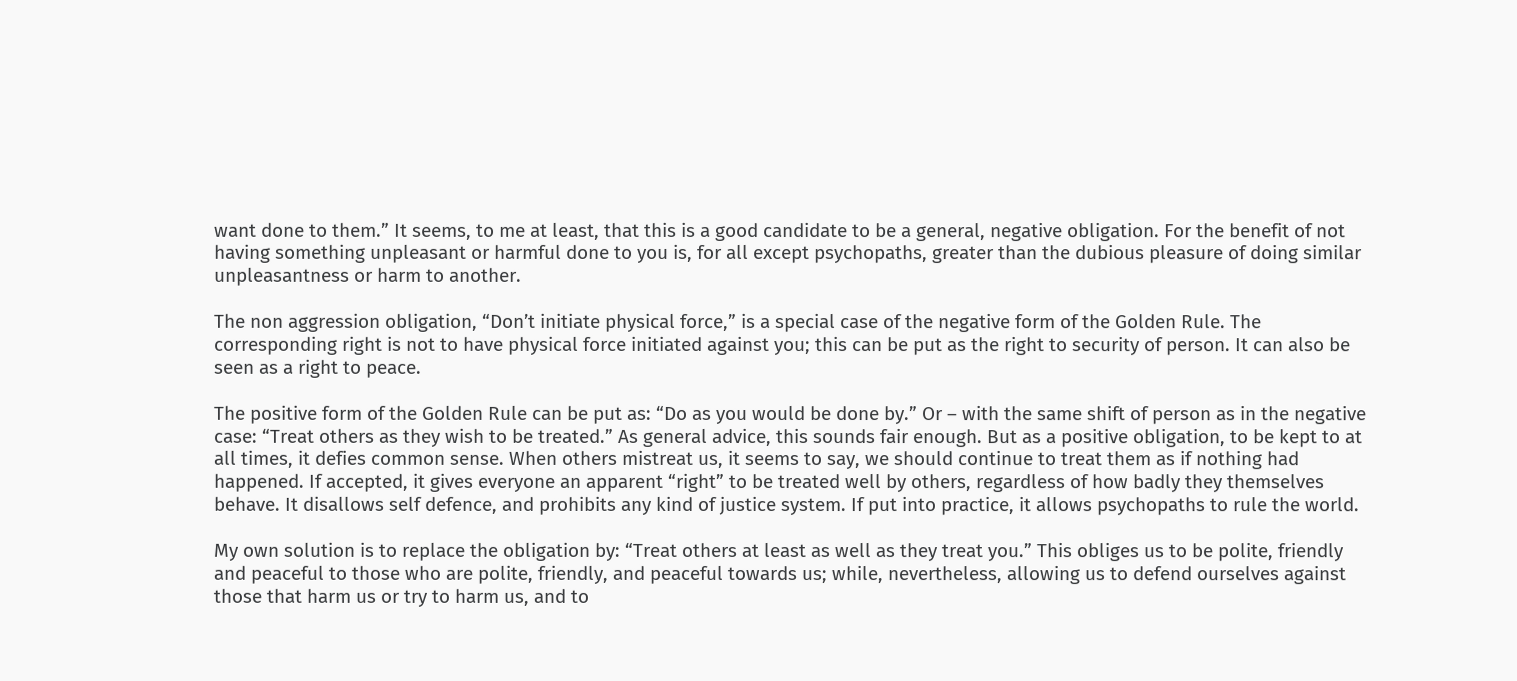want done to them.” It seems, to me at least, that this is a good candidate to be a general, negative obligation. For the benefit of not having something unpleasant or harmful done to you is, for all except psychopaths, greater than the dubious pleasure of doing similar unpleasantness or harm to another.

The non aggression obligation, “Don’t initiate physical force,” is a special case of the negative form of the Golden Rule. The corresponding right is not to have physical force initiated against you; this can be put as the right to security of person. It can also be seen as a right to peace.

The positive form of the Golden Rule can be put as: “Do as you would be done by.” Or – with the same shift of person as in the negative case: “Treat others as they wish to be treated.” As general advice, this sounds fair enough. But as a positive obligation, to be kept to at all times, it defies common sense. When others mistreat us, it seems to say, we should continue to treat them as if nothing had happened. If accepted, it gives everyone an apparent “right” to be treated well by others, regardless of how badly they themselves behave. It disallows self defence, and prohibits any kind of justice system. If put into practice, it allows psychopaths to rule the world.

My own solution is to replace the obligation by: “Treat others at least as well as they treat you.” This obliges us to be polite, friendly and peaceful to those who are polite, friendly, and peaceful towards us; while, nevertheless, allowing us to defend ourselves against those that harm us or try to harm us, and to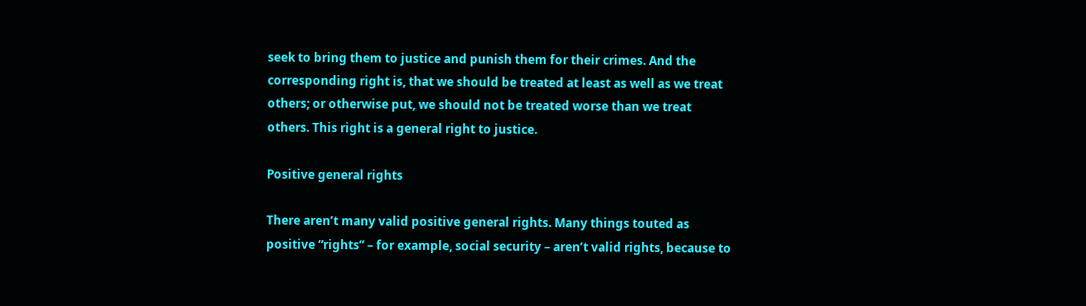seek to bring them to justice and punish them for their crimes. And the corresponding right is, that we should be treated at least as well as we treat others; or otherwise put, we should not be treated worse than we treat others. This right is a general right to justice.

Positive general rights

There aren’t many valid positive general rights. Many things touted as positive “rights” – for example, social security – aren’t valid rights, because to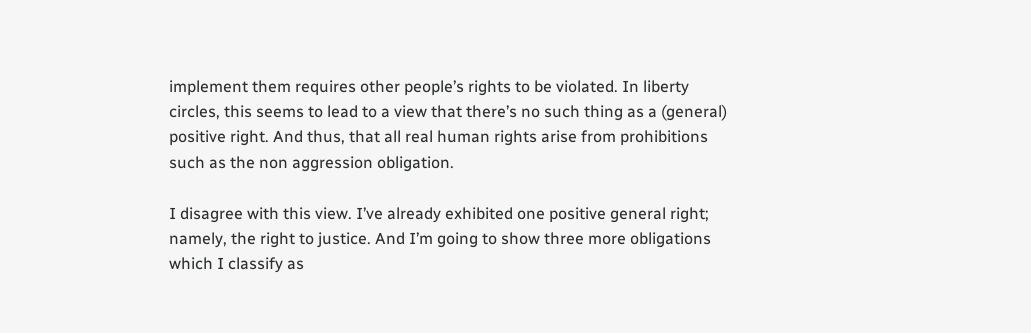implement them requires other people’s rights to be violated. In liberty circles, this seems to lead to a view that there’s no such thing as a (general) positive right. And thus, that all real human rights arise from prohibitions such as the non aggression obligation.

I disagree with this view. I’ve already exhibited one positive general right; namely, the right to justice. And I’m going to show three more obligations which I classify as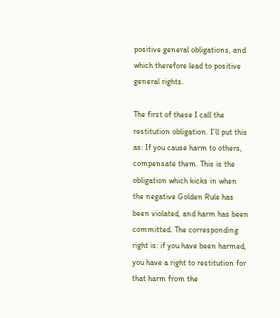positive general obligations, and which therefore lead to positive general rights.

The first of these I call the restitution obligation. I’ll put this as: If you cause harm to others, compensate them. This is the obligation which kicks in when the negative Golden Rule has been violated, and harm has been committed. The corresponding right is: if you have been harmed, you have a right to restitution for that harm from the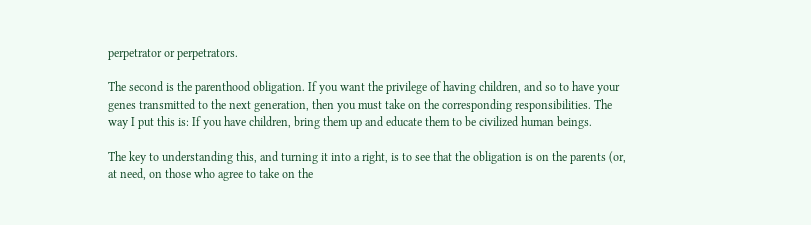perpetrator or perpetrators.

The second is the parenthood obligation. If you want the privilege of having children, and so to have your genes transmitted to the next generation, then you must take on the corresponding responsibilities. The way I put this is: If you have children, bring them up and educate them to be civilized human beings.

The key to understanding this, and turning it into a right, is to see that the obligation is on the parents (or, at need, on those who agree to take on the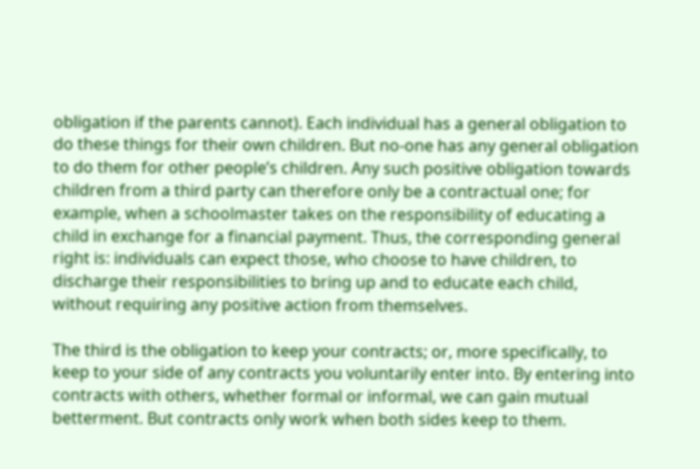obligation if the parents cannot). Each individual has a general obligation to do these things for their own children. But no-one has any general obligation to do them for other people’s children. Any such positive obligation towards children from a third party can therefore only be a contractual one; for example, when a schoolmaster takes on the responsibility of educating a child in exchange for a financial payment. Thus, the corresponding general right is: individuals can expect those, who choose to have children, to discharge their responsibilities to bring up and to educate each child, without requiring any positive action from themselves.

The third is the obligation to keep your contracts; or, more specifically, to keep to your side of any contracts you voluntarily enter into. By entering into contracts with others, whether formal or informal, we can gain mutual betterment. But contracts only work when both sides keep to them.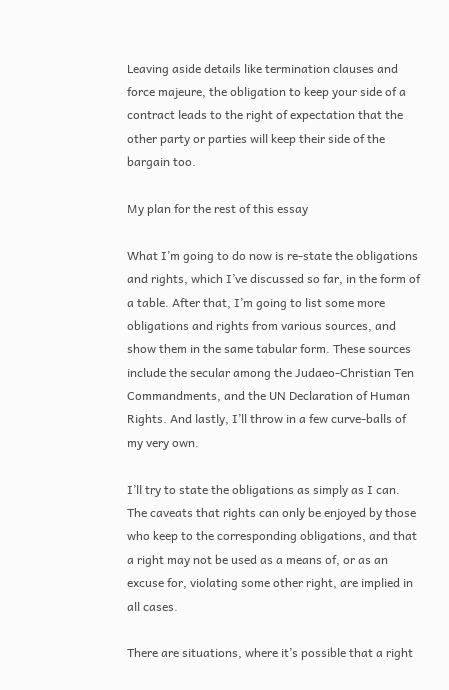Leaving aside details like termination clauses and force majeure, the obligation to keep your side of a contract leads to the right of expectation that the other party or parties will keep their side of the bargain too.

My plan for the rest of this essay

What I’m going to do now is re-state the obligations and rights, which I’ve discussed so far, in the form of a table. After that, I’m going to list some more obligations and rights from various sources, and show them in the same tabular form. These sources include the secular among the Judaeo-Christian Ten Commandments, and the UN Declaration of Human Rights. And lastly, I’ll throw in a few curve-balls of my very own.

I’ll try to state the obligations as simply as I can. The caveats that rights can only be enjoyed by those who keep to the corresponding obligations, and that a right may not be used as a means of, or as an excuse for, violating some other right, are implied in all cases.

There are situations, where it’s possible that a right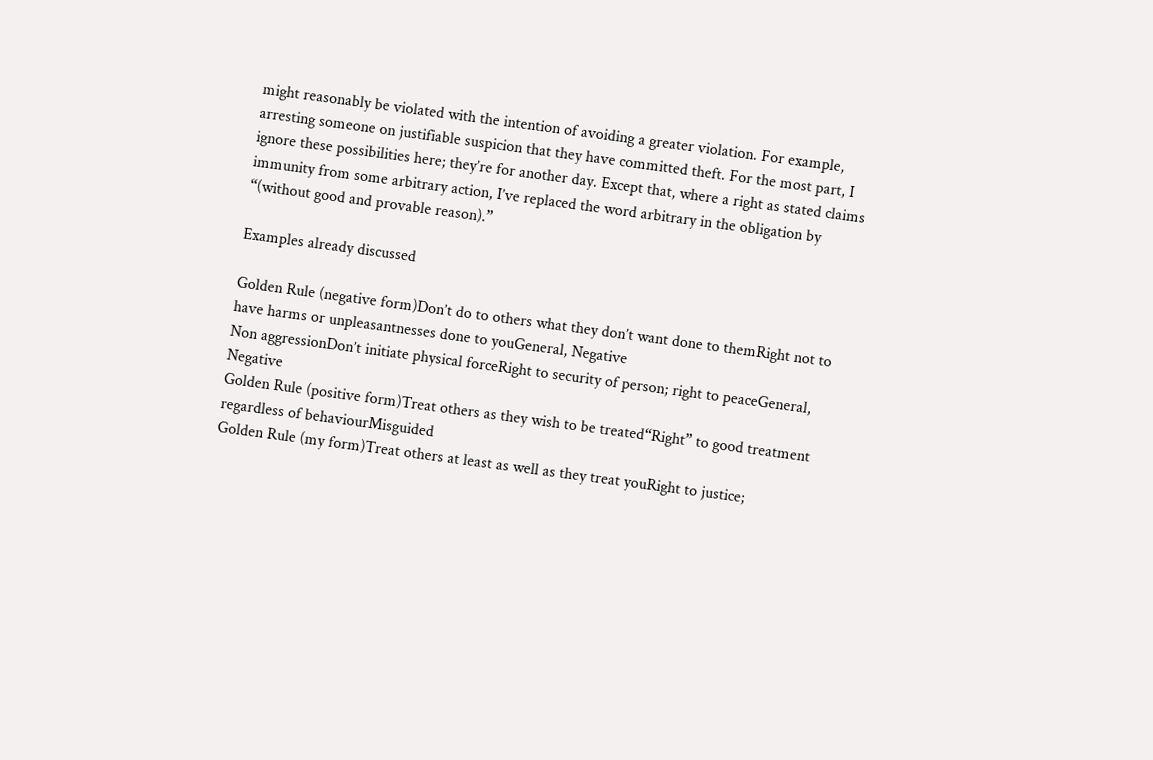might reasonably be violated with the intention of avoiding a greater violation. For example, arresting someone on justifiable suspicion that they have committed theft. For the most part, I ignore these possibilities here; they’re for another day. Except that, where a right as stated claims immunity from some arbitrary action, I’ve replaced the word arbitrary in the obligation by “(without good and provable reason).”

Examples already discussed

Golden Rule (negative form)Don’t do to others what they don’t want done to themRight not to have harms or unpleasantnesses done to youGeneral, Negative
Non aggressionDon’t initiate physical forceRight to security of person; right to peaceGeneral, Negative
Golden Rule (positive form)Treat others as they wish to be treated“Right” to good treatment regardless of behaviourMisguided
Golden Rule (my form)Treat others at least as well as they treat youRight to justice;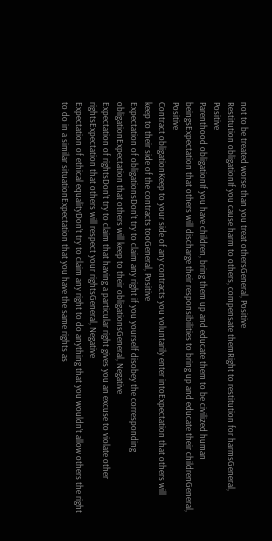not to be treated worse than you treat othersGeneral, Positive
Restitution obligationIf you cause harm to others, compensate themRight to restitution for harmsGeneral, Positive
Parenthood obligationIf you have children, bring them up and educate them to be civilized human beingsExpectation that others will discharge their responsibilities to bring up and educate their childrenGeneral, Positive
Contract obligationKeep to your side of any contracts you voluntarily enter intoExpectation that others will keep to their side of the contracts tooGeneral, Positive
Expectation of obligationsDon’t try to claim any right if you yourself disobey the corresponding obligationExpectation that others will keep to their obligationsGeneral, Negative
Expectation of rightsDon’t try to claim that having a particular right gives you an excuse to violate other rightsExpectation that others will respect your rightsGeneral, Negative
Expectation of ethical equalityDon’t try to claim any right to do anything that you wouldn’t allow others the right to do in a similar situationExpectation that you have the same rights as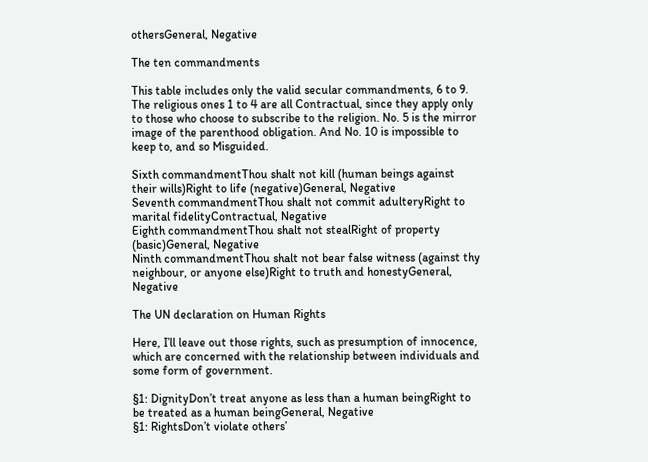othersGeneral, Negative

The ten commandments

This table includes only the valid secular commandments, 6 to 9. The religious ones 1 to 4 are all Contractual, since they apply only to those who choose to subscribe to the religion. No. 5 is the mirror image of the parenthood obligation. And No. 10 is impossible to keep to, and so Misguided.

Sixth commandmentThou shalt not kill (human beings against their wills)Right to life (negative)General, Negative
Seventh commandmentThou shalt not commit adulteryRight to marital fidelityContractual, Negative
Eighth commandmentThou shalt not stealRight of property (basic)General, Negative
Ninth commandmentThou shalt not bear false witness (against thy neighbour, or anyone else)Right to truth and honestyGeneral, Negative

The UN declaration on Human Rights

Here, I’ll leave out those rights, such as presumption of innocence, which are concerned with the relationship between individuals and some form of government.

§1: DignityDon’t treat anyone as less than a human beingRight to be treated as a human beingGeneral, Negative
§1: RightsDon’t violate others’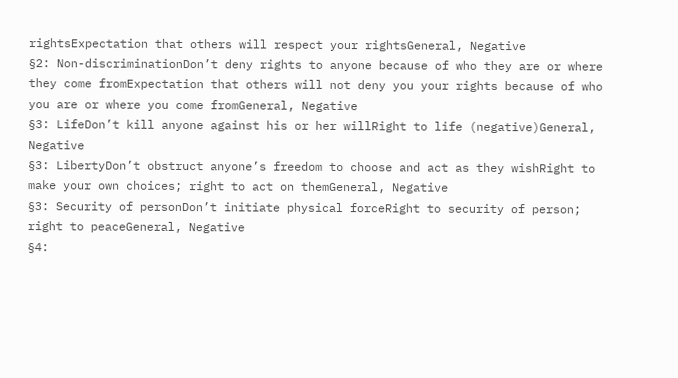rightsExpectation that others will respect your rightsGeneral, Negative
§2: Non-discriminationDon’t deny rights to anyone because of who they are or where they come fromExpectation that others will not deny you your rights because of who you are or where you come fromGeneral, Negative
§3: LifeDon’t kill anyone against his or her willRight to life (negative)General, Negative
§3: LibertyDon’t obstruct anyone’s freedom to choose and act as they wishRight to make your own choices; right to act on themGeneral, Negative
§3: Security of personDon’t initiate physical forceRight to security of person; right to peaceGeneral, Negative
§4: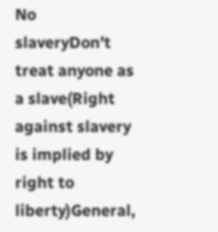No slaveryDon’t treat anyone as a slave(Right against slavery is implied by right to liberty)General,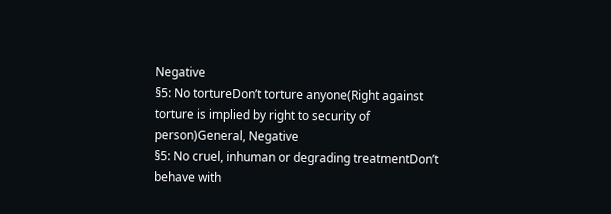Negative
§5: No tortureDon’t torture anyone(Right against torture is implied by right to security of person)General, Negative
§5: No cruel, inhuman or degrading treatmentDon’t behave with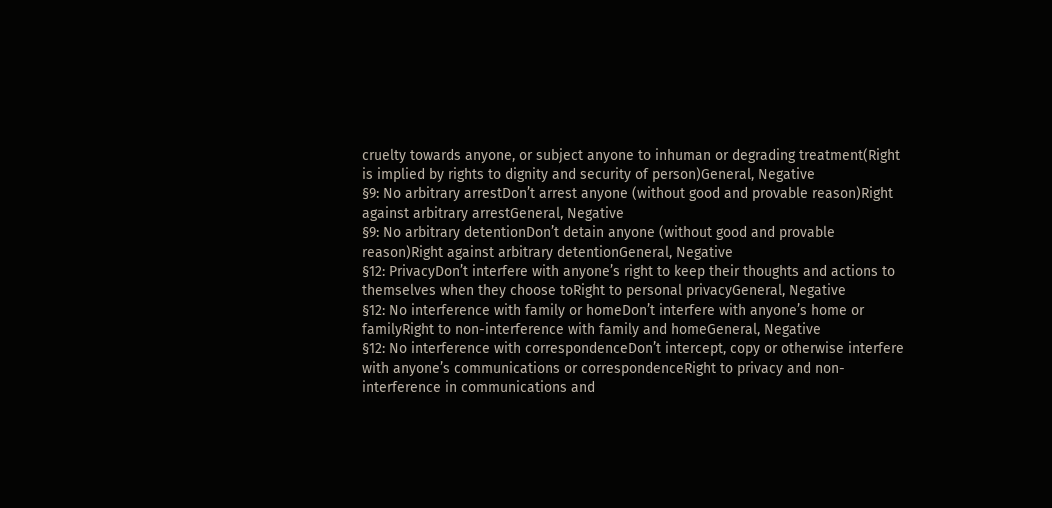cruelty towards anyone, or subject anyone to inhuman or degrading treatment(Right is implied by rights to dignity and security of person)General, Negative
§9: No arbitrary arrestDon’t arrest anyone (without good and provable reason)Right against arbitrary arrestGeneral, Negative
§9: No arbitrary detentionDon’t detain anyone (without good and provable reason)Right against arbitrary detentionGeneral, Negative
§12: PrivacyDon’t interfere with anyone’s right to keep their thoughts and actions to themselves when they choose toRight to personal privacyGeneral, Negative
§12: No interference with family or homeDon’t interfere with anyone’s home or familyRight to non-interference with family and homeGeneral, Negative
§12: No interference with correspondenceDon’t intercept, copy or otherwise interfere with anyone’s communications or correspondenceRight to privacy and non-interference in communications and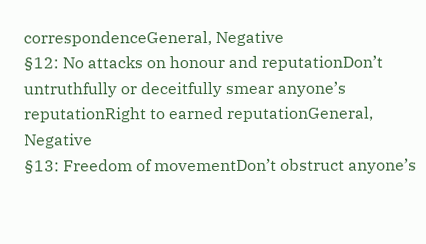correspondenceGeneral, Negative
§12: No attacks on honour and reputationDon’t untruthfully or deceitfully smear anyone’s reputationRight to earned reputationGeneral, Negative
§13: Freedom of movementDon’t obstruct anyone’s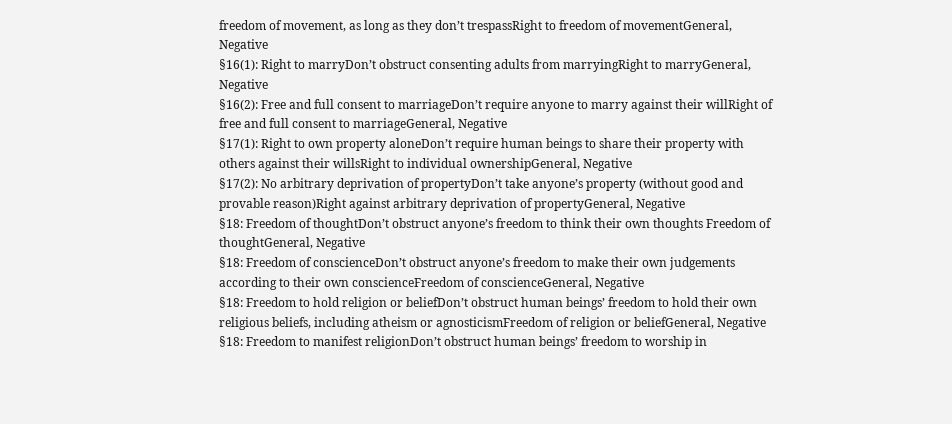freedom of movement, as long as they don’t trespassRight to freedom of movementGeneral, Negative
§16(1): Right to marryDon’t obstruct consenting adults from marryingRight to marryGeneral, Negative
§16(2): Free and full consent to marriageDon’t require anyone to marry against their willRight of free and full consent to marriageGeneral, Negative
§17(1): Right to own property aloneDon’t require human beings to share their property with others against their willsRight to individual ownershipGeneral, Negative
§17(2): No arbitrary deprivation of propertyDon’t take anyone’s property (without good and provable reason)Right against arbitrary deprivation of propertyGeneral, Negative
§18: Freedom of thoughtDon’t obstruct anyone’s freedom to think their own thoughts Freedom of thoughtGeneral, Negative
§18: Freedom of conscienceDon’t obstruct anyone’s freedom to make their own judgements according to their own conscienceFreedom of conscienceGeneral, Negative
§18: Freedom to hold religion or beliefDon’t obstruct human beings’ freedom to hold their own religious beliefs, including atheism or agnosticismFreedom of religion or beliefGeneral, Negative
§18: Freedom to manifest religionDon’t obstruct human beings’ freedom to worship in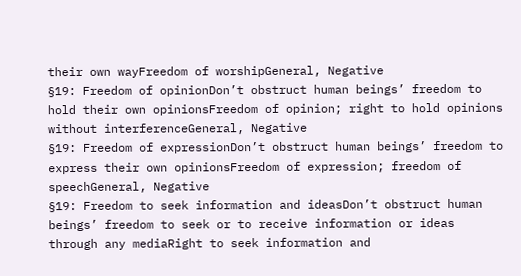their own wayFreedom of worshipGeneral, Negative
§19: Freedom of opinionDon’t obstruct human beings’ freedom to hold their own opinionsFreedom of opinion; right to hold opinions without interferenceGeneral, Negative
§19: Freedom of expressionDon’t obstruct human beings’ freedom to express their own opinionsFreedom of expression; freedom of speechGeneral, Negative
§19: Freedom to seek information and ideasDon’t obstruct human beings’ freedom to seek or to receive information or ideas through any mediaRight to seek information and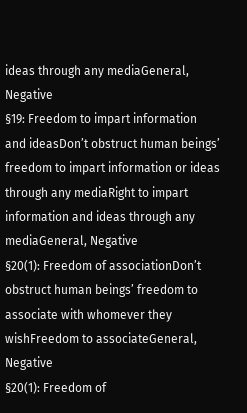ideas through any mediaGeneral, Negative
§19: Freedom to impart information and ideasDon’t obstruct human beings’ freedom to impart information or ideas through any mediaRight to impart information and ideas through any mediaGeneral, Negative
§20(1): Freedom of associationDon’t obstruct human beings’ freedom to associate with whomever they wishFreedom to associateGeneral, Negative
§20(1): Freedom of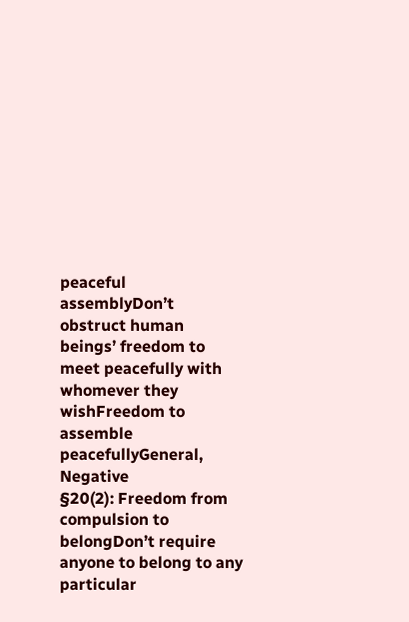peaceful assemblyDon’t obstruct human beings’ freedom to meet peacefully with whomever they wishFreedom to assemble peacefullyGeneral, Negative
§20(2): Freedom from compulsion to belongDon’t require anyone to belong to any particular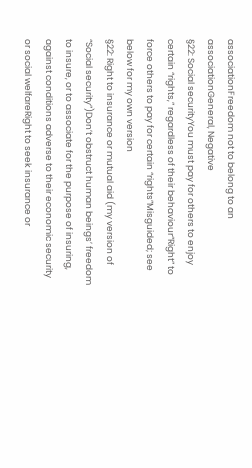associationFreedom not to belong to an associationGeneral, Negative
§22: Social securityYou must pay for others to enjoy certain “rights,” regardless of their behaviour“Right” to force others to pay for certain “rights”Misguided; see below for my own version
§22: Right to insurance or mutual aid (my version of “Social security”)Don’t obstruct human beings’ freedom to insure, or to associate for the purpose of insuring, against conditions adverse to their economic security or social welfareRight to seek insurance or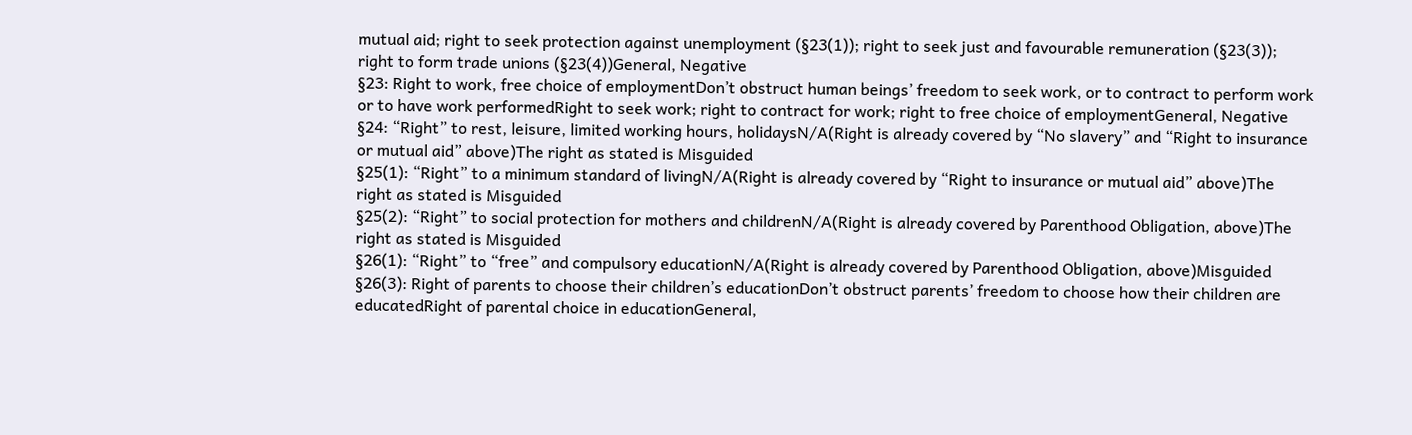mutual aid; right to seek protection against unemployment (§23(1)); right to seek just and favourable remuneration (§23(3)); right to form trade unions (§23(4))General, Negative
§23: Right to work, free choice of employmentDon’t obstruct human beings’ freedom to seek work, or to contract to perform work or to have work performedRight to seek work; right to contract for work; right to free choice of employmentGeneral, Negative
§24: “Right” to rest, leisure, limited working hours, holidaysN/A(Right is already covered by “No slavery” and “Right to insurance or mutual aid” above)The right as stated is Misguided
§25(1): “Right” to a minimum standard of livingN/A(Right is already covered by “Right to insurance or mutual aid” above)The right as stated is Misguided
§25(2): “Right” to social protection for mothers and childrenN/A(Right is already covered by Parenthood Obligation, above)The right as stated is Misguided
§26(1): “Right” to “free” and compulsory educationN/A(Right is already covered by Parenthood Obligation, above)Misguided
§26(3): Right of parents to choose their children’s educationDon’t obstruct parents’ freedom to choose how their children are educatedRight of parental choice in educationGeneral,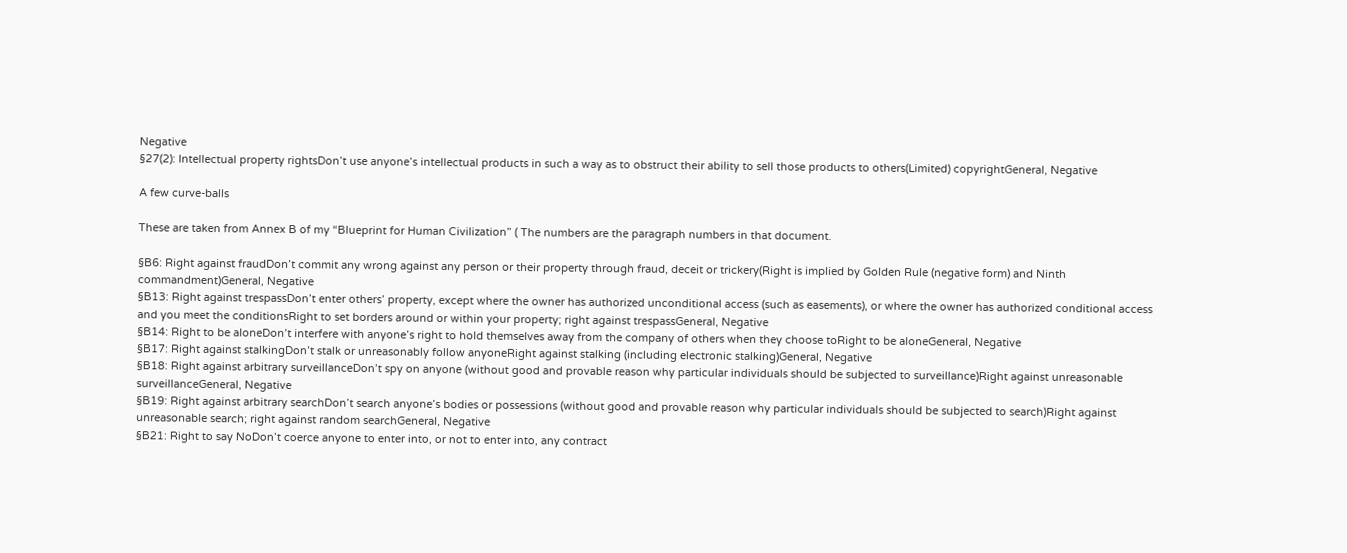Negative
§27(2): Intellectual property rightsDon’t use anyone’s intellectual products in such a way as to obstruct their ability to sell those products to others(Limited) copyrightGeneral, Negative

A few curve-balls

These are taken from Annex B of my “Blueprint for Human Civilization” ( The numbers are the paragraph numbers in that document.

§B6: Right against fraudDon’t commit any wrong against any person or their property through fraud, deceit or trickery(Right is implied by Golden Rule (negative form) and Ninth commandment)General, Negative
§B13: Right against trespassDon’t enter others’ property, except where the owner has authorized unconditional access (such as easements), or where the owner has authorized conditional access and you meet the conditionsRight to set borders around or within your property; right against trespassGeneral, Negative
§B14: Right to be aloneDon’t interfere with anyone’s right to hold themselves away from the company of others when they choose toRight to be aloneGeneral, Negative
§B17: Right against stalkingDon’t stalk or unreasonably follow anyoneRight against stalking (including electronic stalking)General, Negative
§B18: Right against arbitrary surveillanceDon’t spy on anyone (without good and provable reason why particular individuals should be subjected to surveillance)Right against unreasonable surveillanceGeneral, Negative
§B19: Right against arbitrary searchDon’t search anyone’s bodies or possessions (without good and provable reason why particular individuals should be subjected to search)Right against unreasonable search; right against random searchGeneral, Negative
§B21: Right to say NoDon’t coerce anyone to enter into, or not to enter into, any contract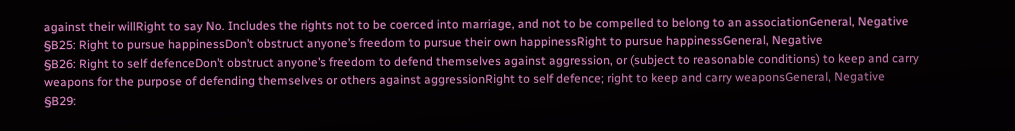against their willRight to say No. Includes the rights not to be coerced into marriage, and not to be compelled to belong to an associationGeneral, Negative
§B25: Right to pursue happinessDon’t obstruct anyone’s freedom to pursue their own happinessRight to pursue happinessGeneral, Negative
§B26: Right to self defenceDon’t obstruct anyone’s freedom to defend themselves against aggression, or (subject to reasonable conditions) to keep and carry weapons for the purpose of defending themselves or others against aggressionRight to self defence; right to keep and carry weaponsGeneral, Negative
§B29: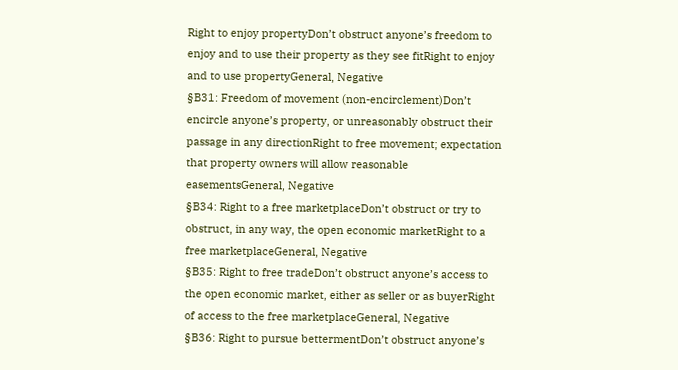Right to enjoy propertyDon’t obstruct anyone’s freedom to enjoy and to use their property as they see fitRight to enjoy and to use propertyGeneral, Negative
§B31: Freedom of movement (non-encirclement)Don’t encircle anyone’s property, or unreasonably obstruct their passage in any directionRight to free movement; expectation that property owners will allow reasonable easementsGeneral, Negative
§B34: Right to a free marketplaceDon’t obstruct or try to obstruct, in any way, the open economic marketRight to a free marketplaceGeneral, Negative
§B35: Right to free tradeDon’t obstruct anyone’s access to the open economic market, either as seller or as buyerRight of access to the free marketplaceGeneral, Negative
§B36: Right to pursue bettermentDon’t obstruct anyone’s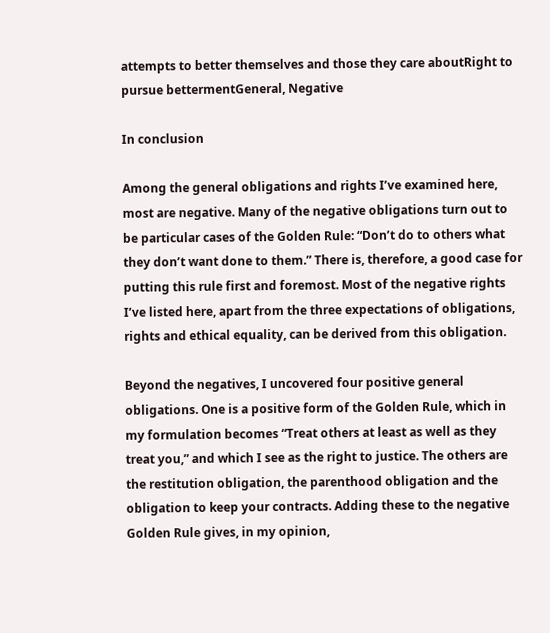attempts to better themselves and those they care aboutRight to pursue bettermentGeneral, Negative

In conclusion

Among the general obligations and rights I’ve examined here, most are negative. Many of the negative obligations turn out to be particular cases of the Golden Rule: “Don’t do to others what they don’t want done to them.” There is, therefore, a good case for putting this rule first and foremost. Most of the negative rights I’ve listed here, apart from the three expectations of obligations, rights and ethical equality, can be derived from this obligation.

Beyond the negatives, I uncovered four positive general obligations. One is a positive form of the Golden Rule, which in my formulation becomes “Treat others at least as well as they treat you,” and which I see as the right to justice. The others are the restitution obligation, the parenthood obligation and the obligation to keep your contracts. Adding these to the negative Golden Rule gives, in my opinion,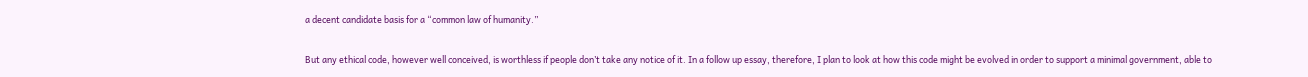a decent candidate basis for a “common law of humanity.”

But any ethical code, however well conceived, is worthless if people don’t take any notice of it. In a follow up essay, therefore, I plan to look at how this code might be evolved in order to support a minimal government, able to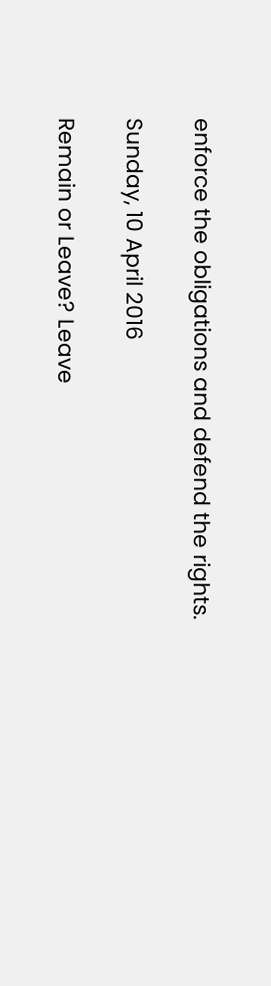enforce the obligations and defend the rights.

Sunday, 10 April 2016

Remain or Leave? Leave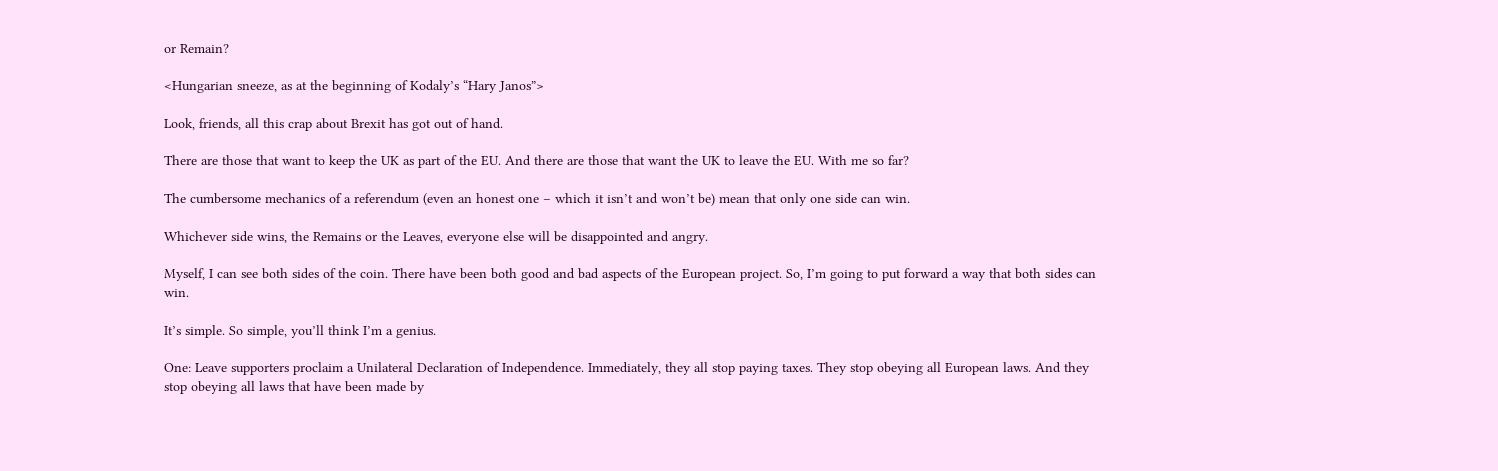or Remain?

<Hungarian sneeze, as at the beginning of Kodaly’s “Hary Janos”>

Look, friends, all this crap about Brexit has got out of hand.

There are those that want to keep the UK as part of the EU. And there are those that want the UK to leave the EU. With me so far?

The cumbersome mechanics of a referendum (even an honest one – which it isn’t and won’t be) mean that only one side can win.

Whichever side wins, the Remains or the Leaves, everyone else will be disappointed and angry.

Myself, I can see both sides of the coin. There have been both good and bad aspects of the European project. So, I’m going to put forward a way that both sides can win.

It’s simple. So simple, you’ll think I’m a genius.

One: Leave supporters proclaim a Unilateral Declaration of Independence. Immediately, they all stop paying taxes. They stop obeying all European laws. And they stop obeying all laws that have been made by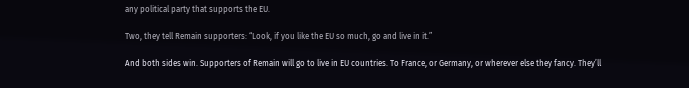any political party that supports the EU.

Two, they tell Remain supporters: “Look, if you like the EU so much, go and live in it.”

And both sides win. Supporters of Remain will go to live in EU countries. To France, or Germany, or wherever else they fancy. They’ll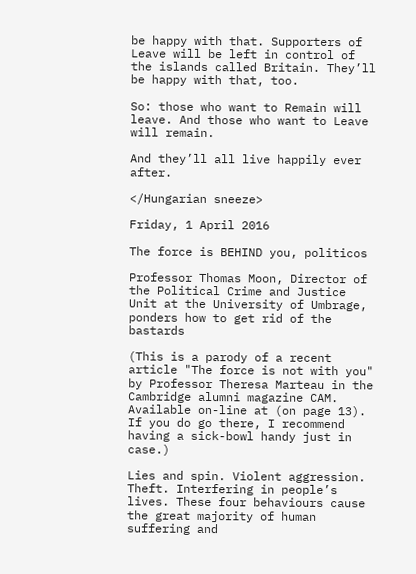be happy with that. Supporters of Leave will be left in control of the islands called Britain. They’ll be happy with that, too.

So: those who want to Remain will leave. And those who want to Leave will remain.

And they’ll all live happily ever after.

</Hungarian sneeze>

Friday, 1 April 2016

The force is BEHIND you, politicos

Professor Thomas Moon, Director of the Political Crime and Justice Unit at the University of Umbrage, ponders how to get rid of the bastards

(This is a parody of a recent article "The force is not with you" by Professor Theresa Marteau in the Cambridge alumni magazine CAM. Available on-line at (on page 13). If you do go there, I recommend having a sick-bowl handy just in case.)

Lies and spin. Violent aggression. Theft. Interfering in people’s lives. These four behaviours cause the great majority of human suffering and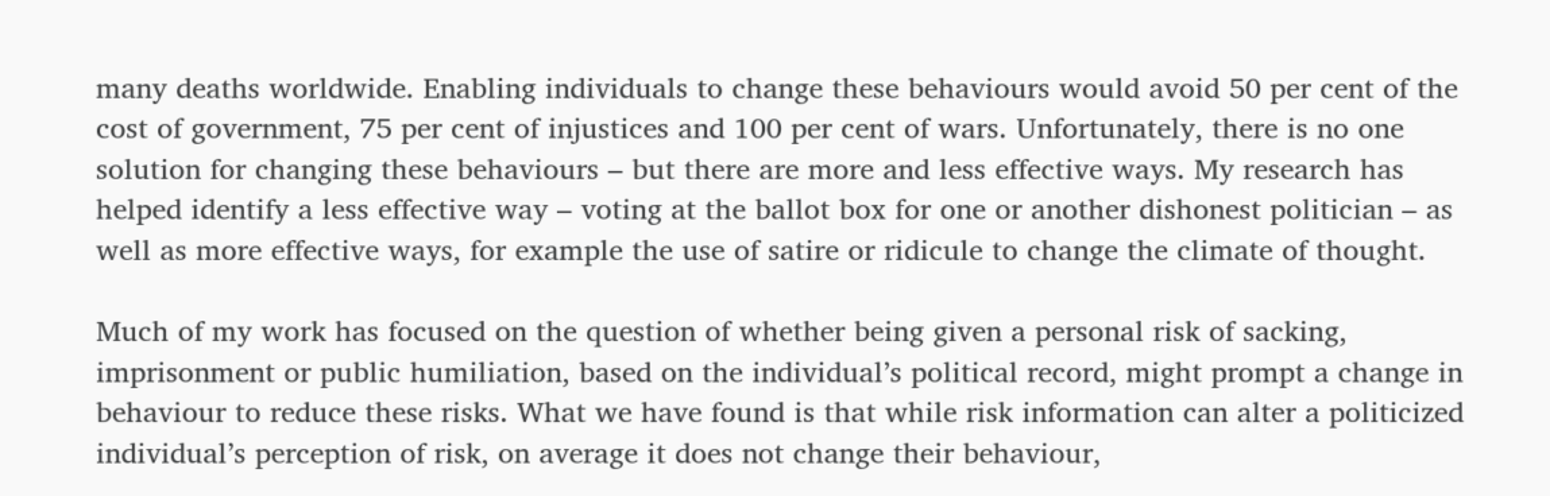many deaths worldwide. Enabling individuals to change these behaviours would avoid 50 per cent of the cost of government, 75 per cent of injustices and 100 per cent of wars. Unfortunately, there is no one solution for changing these behaviours – but there are more and less effective ways. My research has helped identify a less effective way – voting at the ballot box for one or another dishonest politician – as well as more effective ways, for example the use of satire or ridicule to change the climate of thought.

Much of my work has focused on the question of whether being given a personal risk of sacking, imprisonment or public humiliation, based on the individual’s political record, might prompt a change in behaviour to reduce these risks. What we have found is that while risk information can alter a politicized individual’s perception of risk, on average it does not change their behaviour,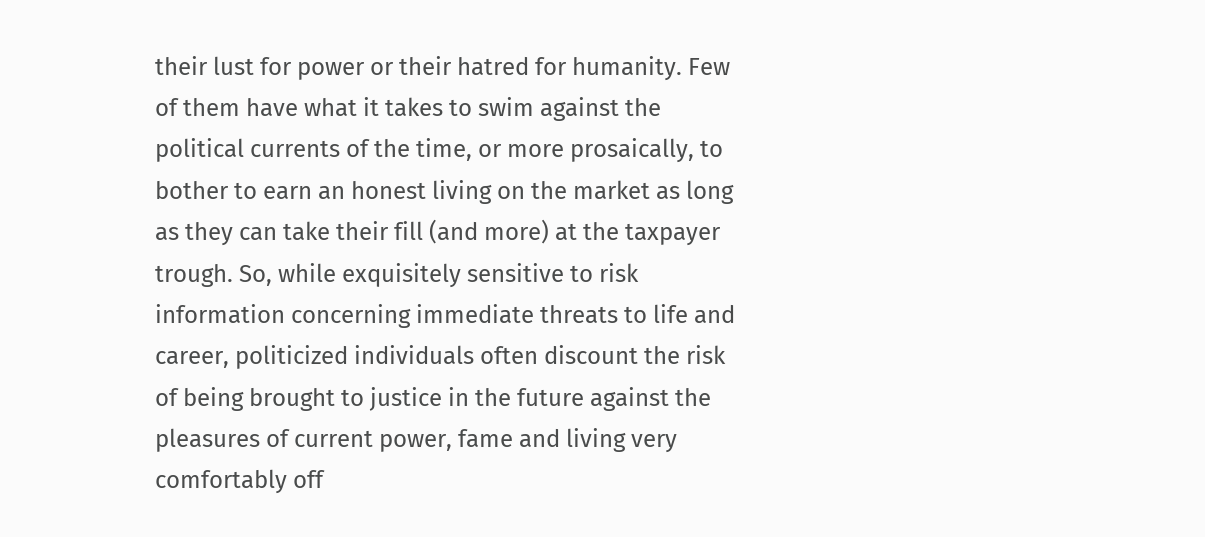their lust for power or their hatred for humanity. Few of them have what it takes to swim against the political currents of the time, or more prosaically, to bother to earn an honest living on the market as long as they can take their fill (and more) at the taxpayer trough. So, while exquisitely sensitive to risk information concerning immediate threats to life and career, politicized individuals often discount the risk of being brought to justice in the future against the pleasures of current power, fame and living very comfortably off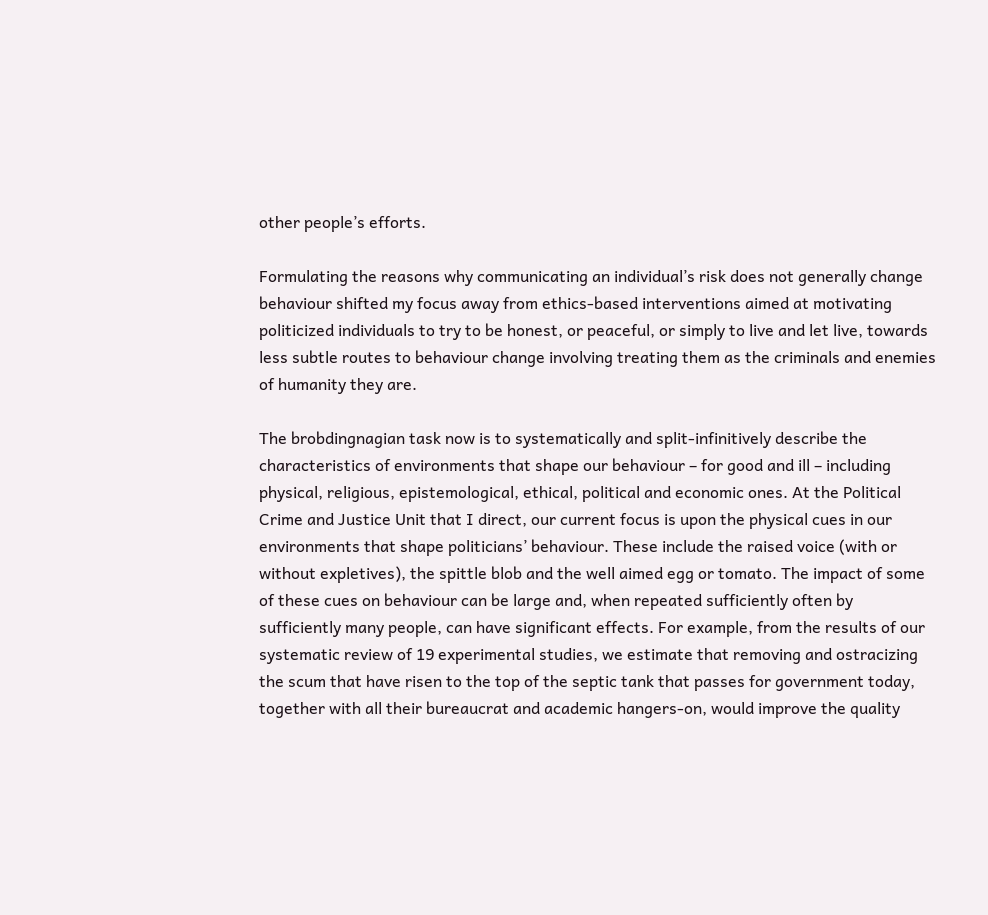other people’s efforts.

Formulating the reasons why communicating an individual’s risk does not generally change behaviour shifted my focus away from ethics-based interventions aimed at motivating politicized individuals to try to be honest, or peaceful, or simply to live and let live, towards less subtle routes to behaviour change involving treating them as the criminals and enemies of humanity they are.

The brobdingnagian task now is to systematically and split-infinitively describe the characteristics of environments that shape our behaviour – for good and ill – including physical, religious, epistemological, ethical, political and economic ones. At the Political Crime and Justice Unit that I direct, our current focus is upon the physical cues in our environments that shape politicians’ behaviour. These include the raised voice (with or without expletives), the spittle blob and the well aimed egg or tomato. The impact of some of these cues on behaviour can be large and, when repeated sufficiently often by sufficiently many people, can have significant effects. For example, from the results of our systematic review of 19 experimental studies, we estimate that removing and ostracizing the scum that have risen to the top of the septic tank that passes for government today, together with all their bureaucrat and academic hangers-on, would improve the quality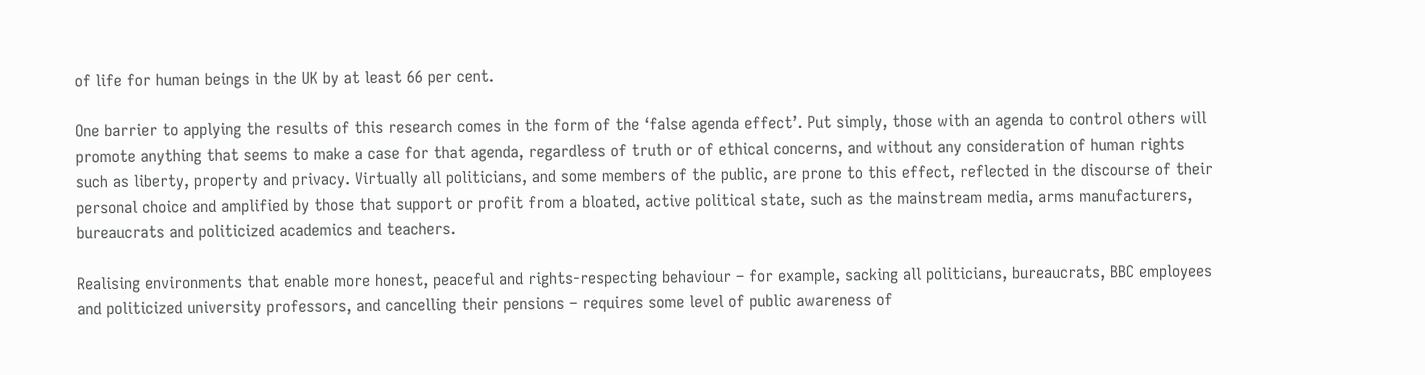of life for human beings in the UK by at least 66 per cent.

One barrier to applying the results of this research comes in the form of the ‘false agenda effect’. Put simply, those with an agenda to control others will promote anything that seems to make a case for that agenda, regardless of truth or of ethical concerns, and without any consideration of human rights such as liberty, property and privacy. Virtually all politicians, and some members of the public, are prone to this effect, reflected in the discourse of their personal choice and amplified by those that support or profit from a bloated, active political state, such as the mainstream media, arms manufacturers, bureaucrats and politicized academics and teachers.

Realising environments that enable more honest, peaceful and rights-respecting behaviour – for example, sacking all politicians, bureaucrats, BBC employees and politicized university professors, and cancelling their pensions – requires some level of public awareness of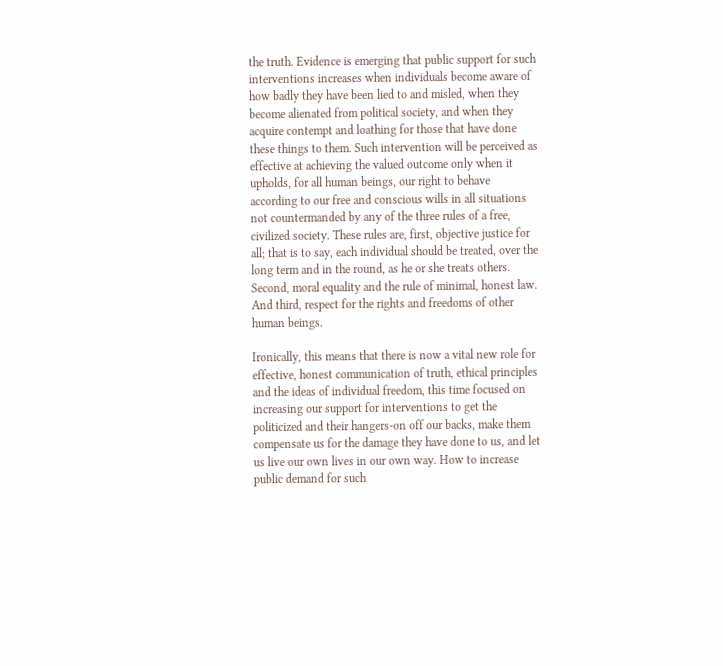the truth. Evidence is emerging that public support for such interventions increases when individuals become aware of how badly they have been lied to and misled, when they become alienated from political society, and when they acquire contempt and loathing for those that have done these things to them. Such intervention will be perceived as effective at achieving the valued outcome only when it upholds, for all human beings, our right to behave according to our free and conscious wills in all situations not countermanded by any of the three rules of a free, civilized society. These rules are, first, objective justice for all; that is to say, each individual should be treated, over the long term and in the round, as he or she treats others. Second, moral equality and the rule of minimal, honest law. And third, respect for the rights and freedoms of other human beings.

Ironically, this means that there is now a vital new role for effective, honest communication of truth, ethical principles and the ideas of individual freedom, this time focused on increasing our support for interventions to get the politicized and their hangers-on off our backs, make them compensate us for the damage they have done to us, and let us live our own lives in our own way. How to increase public demand for such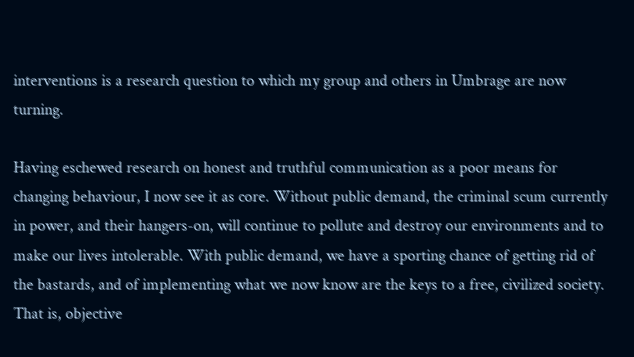interventions is a research question to which my group and others in Umbrage are now turning.

Having eschewed research on honest and truthful communication as a poor means for changing behaviour, I now see it as core. Without public demand, the criminal scum currently in power, and their hangers-on, will continue to pollute and destroy our environments and to make our lives intolerable. With public demand, we have a sporting chance of getting rid of the bastards, and of implementing what we now know are the keys to a free, civilized society. That is, objective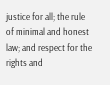justice for all; the rule of minimal and honest law; and respect for the rights and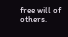free will of others.